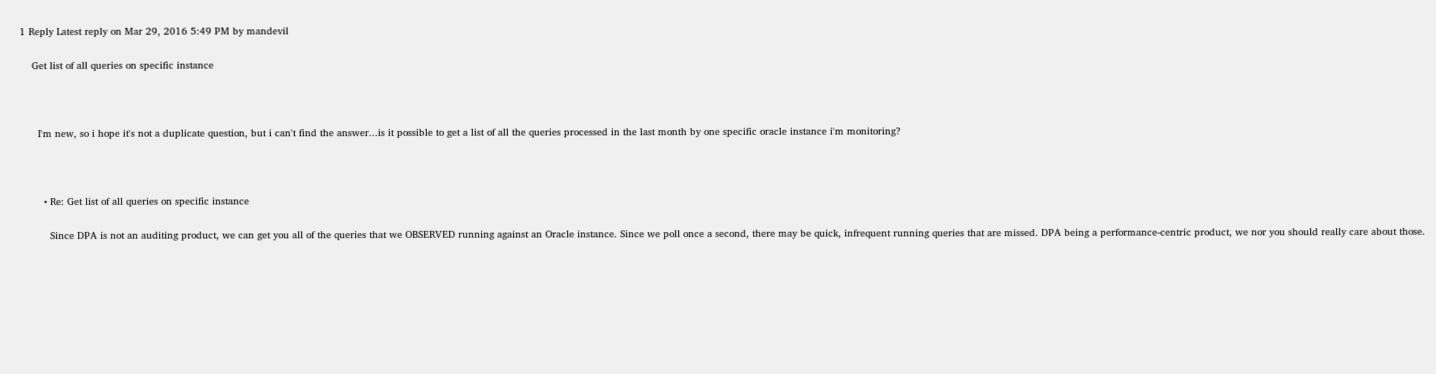1 Reply Latest reply on Mar 29, 2016 5:49 PM by mandevil

    Get list of all queries on specific instance



      I'm new, so i hope it's not a duplicate question, but i can't find the answer...is it possible to get a list of all the queries processed in the last month by one specific oracle instance i'm monitoring?



        • Re: Get list of all queries on specific instance

          Since DPA is not an auditing product, we can get you all of the queries that we OBSERVED running against an Oracle instance. Since we poll once a second, there may be quick, infrequent running queries that are missed. DPA being a performance-centric product, we nor you should really care about those.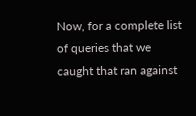Now, for a complete list of queries that we caught that ran against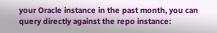your Oracle instance in the past month, you can query directly against the repo instance: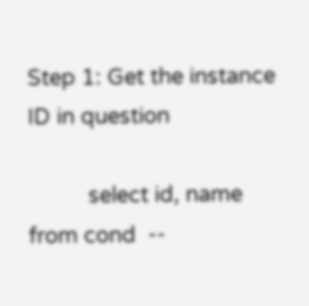Step 1: Get the instance ID in question

          select id, name from cond  --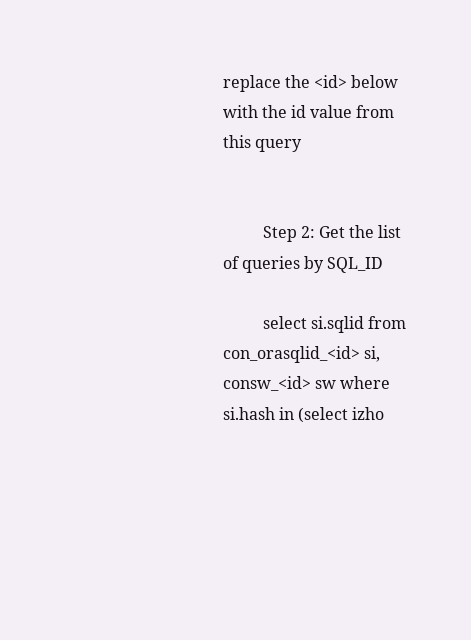replace the <id> below with the id value from this query


          Step 2: Get the list of queries by SQL_ID

          select si.sqlid from con_orasqlid_<id> si, consw_<id> sw where si.hash in (select izho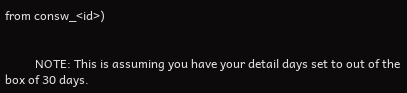from consw_<id>)


          NOTE: This is assuming you have your detail days set to out of the box of 30 days.